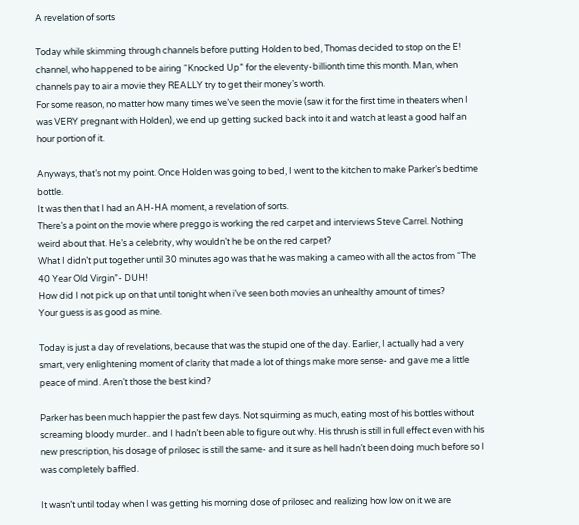A revelation of sorts

Today while skimming through channels before putting Holden to bed, Thomas decided to stop on the E! channel, who happened to be airing “Knocked Up” for the eleventy-billionth time this month. Man, when channels pay to air a movie they REALLY try to get their money’s worth.
For some reason, no matter how many times we’ve seen the movie (saw it for the first time in theaters when I was VERY pregnant with Holden), we end up getting sucked back into it and watch at least a good half an hour portion of it.

Anyways, that’s not my point. Once Holden was going to bed, I went to the kitchen to make Parker’s bedtime bottle.
It was then that I had an AH-HA moment, a revelation of sorts.
There’s a point on the movie where preggo is working the red carpet and interviews Steve Carrel. Nothing weird about that. He’s a celebrity, why wouldn’t he be on the red carpet?
What I didn’t put together until 30 minutes ago was that he was making a cameo with all the actos from “The 40 Year Old Virgin”- DUH!
How did I not pick up on that until tonight when i’ve seen both movies an unhealthy amount of times?
Your guess is as good as mine.

Today is just a day of revelations, because that was the stupid one of the day. Earlier, I actually had a very smart, very enlightening moment of clarity that made a lot of things make more sense- and gave me a little peace of mind. Aren’t those the best kind?

Parker has been much happier the past few days. Not squirming as much, eating most of his bottles without screaming bloody murder.. and I hadn’t been able to figure out why. His thrush is still in full effect even with his new prescription, his dosage of prilosec is still the same- and it sure as hell hadn’t been doing much before so I was completely baffled.

It wasn’t until today when I was getting his morning dose of prilosec and realizing how low on it we are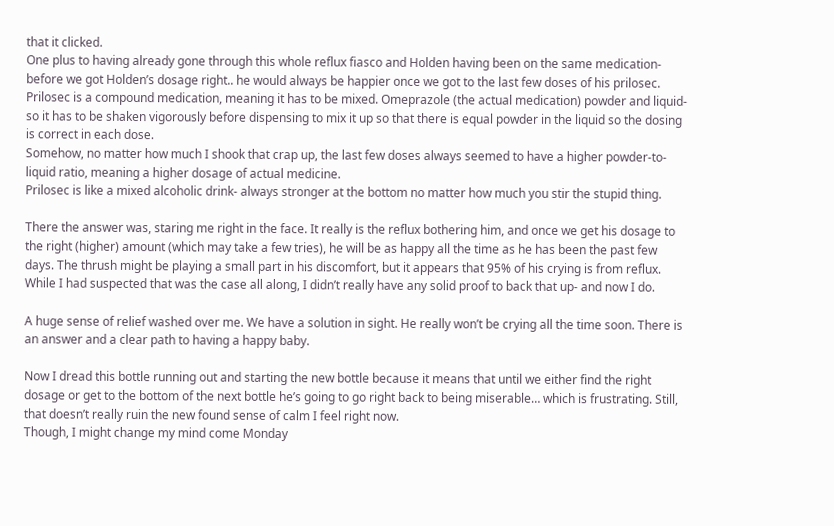that it clicked.
One plus to having already gone through this whole reflux fiasco and Holden having been on the same medication- before we got Holden’s dosage right.. he would always be happier once we got to the last few doses of his prilosec.
Prilosec is a compound medication, meaning it has to be mixed. Omeprazole (the actual medication) powder and liquid- so it has to be shaken vigorously before dispensing to mix it up so that there is equal powder in the liquid so the dosing is correct in each dose.
Somehow, no matter how much I shook that crap up, the last few doses always seemed to have a higher powder-to-liquid ratio, meaning a higher dosage of actual medicine.
Prilosec is like a mixed alcoholic drink- always stronger at the bottom no matter how much you stir the stupid thing.

There the answer was, staring me right in the face. It really is the reflux bothering him, and once we get his dosage to the right (higher) amount (which may take a few tries), he will be as happy all the time as he has been the past few days. The thrush might be playing a small part in his discomfort, but it appears that 95% of his crying is from reflux. While I had suspected that was the case all along, I didn’t really have any solid proof to back that up- and now I do.

A huge sense of relief washed over me. We have a solution in sight. He really won’t be crying all the time soon. There is an answer and a clear path to having a happy baby.

Now I dread this bottle running out and starting the new bottle because it means that until we either find the right dosage or get to the bottom of the next bottle he’s going to go right back to being miserable… which is frustrating. Still, that doesn’t really ruin the new found sense of calm I feel right now.
Though, I might change my mind come Monday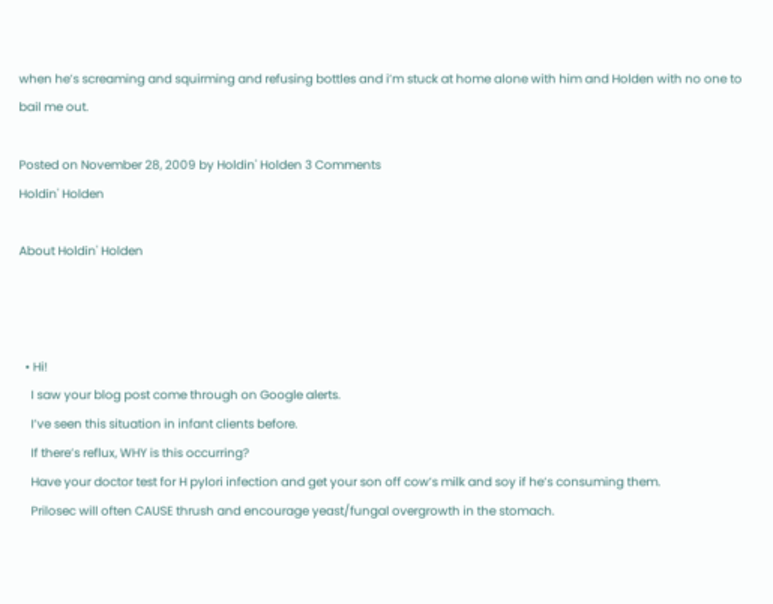when he’s screaming and squirming and refusing bottles and i’m stuck at home alone with him and Holden with no one to bail me out.

Posted on November 28, 2009 by Holdin' Holden 3 Comments
Holdin' Holden

About Holdin' Holden



  • Hi!
    I saw your blog post come through on Google alerts.
    I’ve seen this situation in infant clients before.
    If there’s reflux, WHY is this occurring?
    Have your doctor test for H pylori infection and get your son off cow’s milk and soy if he’s consuming them.
    Prilosec will often CAUSE thrush and encourage yeast/fungal overgrowth in the stomach.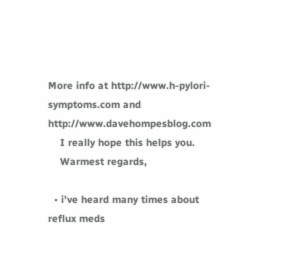More info at http://www.h-pylori-symptoms.com and http://www.davehompesblog.com
    I really hope this helps you.
    Warmest regards,

  • i’ve heard many times about reflux meds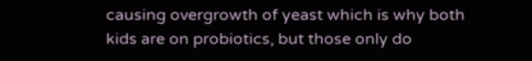causing overgrowth of yeast which is why both kids are on probiotics, but those only do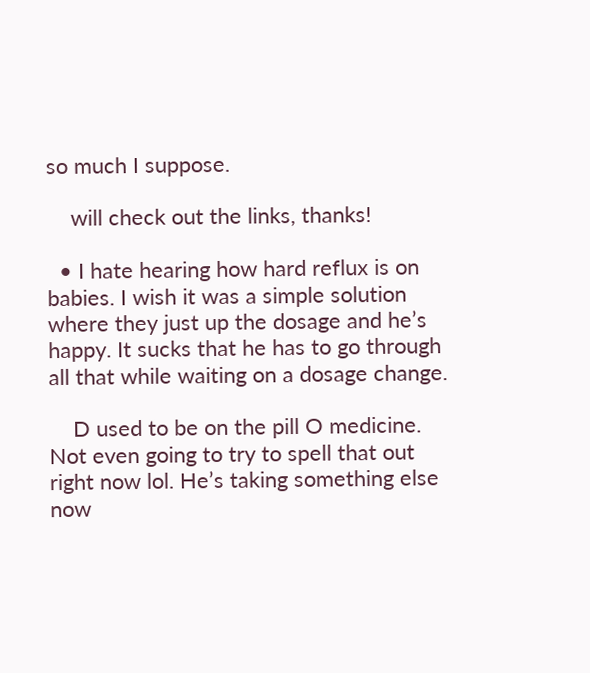so much I suppose.

    will check out the links, thanks!

  • I hate hearing how hard reflux is on babies. I wish it was a simple solution where they just up the dosage and he’s happy. It sucks that he has to go through all that while waiting on a dosage change.

    D used to be on the pill O medicine. Not even going to try to spell that out right now lol. He’s taking something else now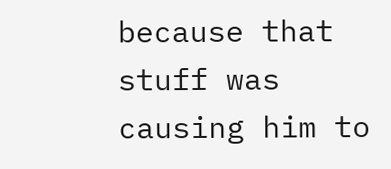because that stuff was causing him to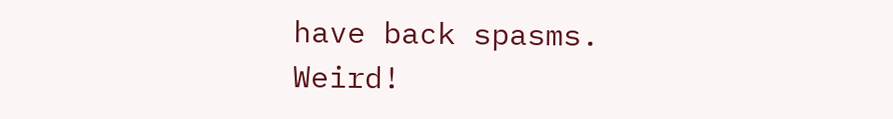have back spasms. Weird!